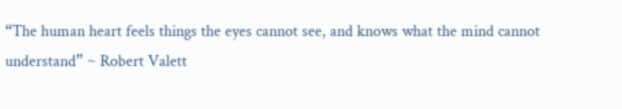“The human heart feels things the eyes cannot see, and knows what the mind cannot understand” ~ Robert Valett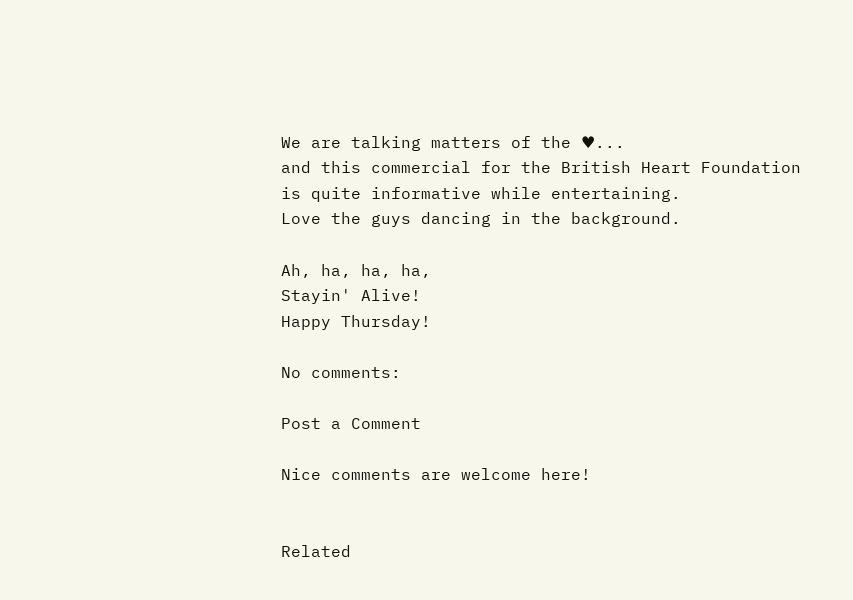We are talking matters of the ♥...
and this commercial for the British Heart Foundation is quite informative while entertaining.
Love the guys dancing in the background.

Ah, ha, ha, ha,
Stayin' Alive!
Happy Thursday!

No comments:

Post a Comment

Nice comments are welcome here!


Related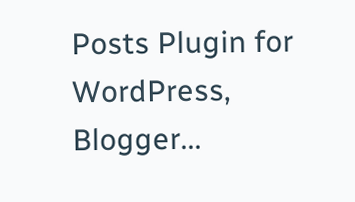Posts Plugin for WordPress, Blogger...